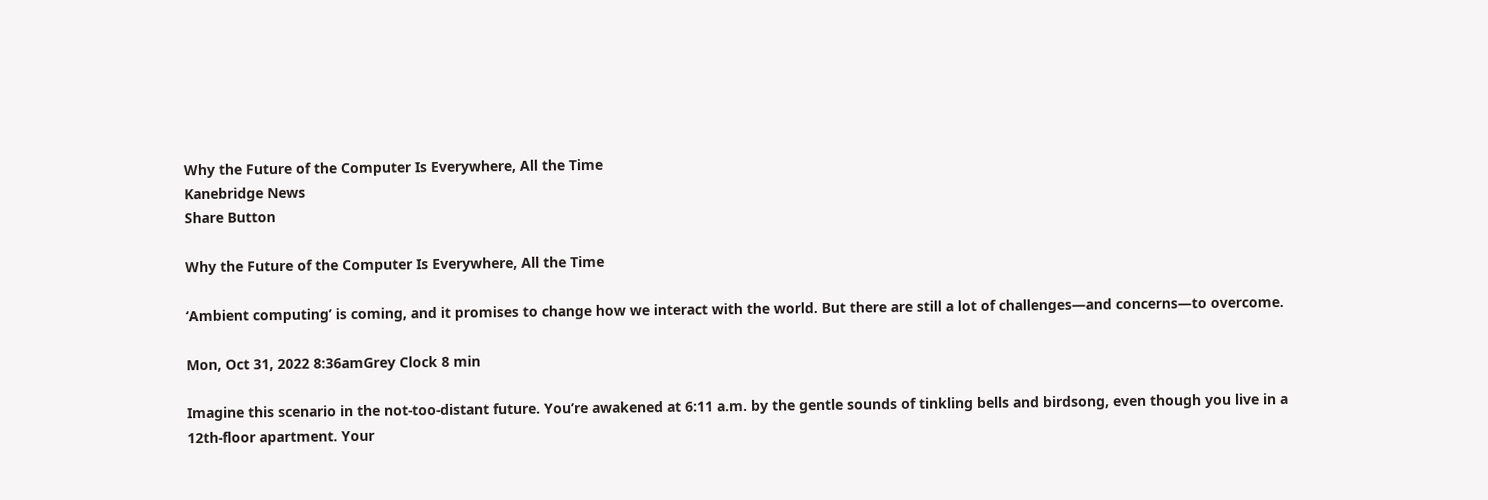Why the Future of the Computer Is Everywhere, All the Time
Kanebridge News
Share Button

Why the Future of the Computer Is Everywhere, All the Time

‘Ambient computing’ is coming, and it promises to change how we interact with the world. But there are still a lot of challenges—and concerns—to overcome.

Mon, Oct 31, 2022 8:36amGrey Clock 8 min

Imagine this scenario in the not-too-distant future. You’re awakened at 6:11 a.m. by the gentle sounds of tinkling bells and birdsong, even though you live in a 12th-floor apartment. Your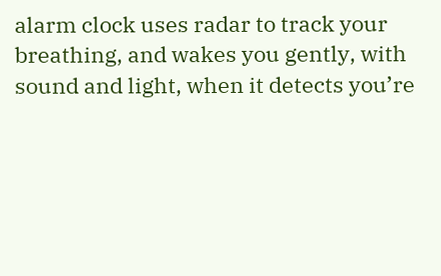alarm clock uses radar to track your breathing, and wakes you gently, with sound and light, when it detects you’re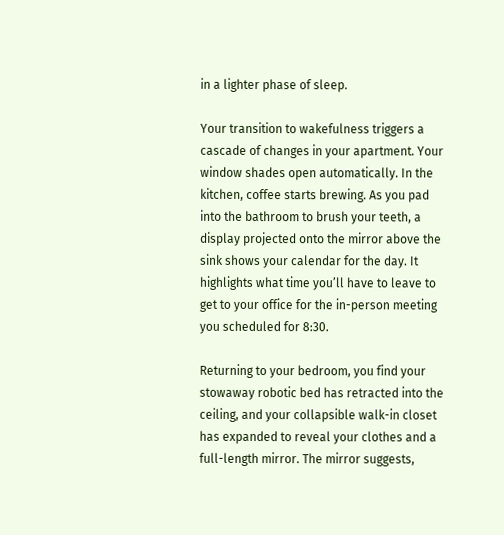in a lighter phase of sleep.

Your transition to wakefulness triggers a cascade of changes in your apartment. Your window shades open automatically. In the kitchen, coffee starts brewing. As you pad into the bathroom to brush your teeth, a display projected onto the mirror above the sink shows your calendar for the day. It highlights what time you’ll have to leave to get to your office for the in-person meeting you scheduled for 8:30.

Returning to your bedroom, you find your stowaway robotic bed has retracted into the ceiling, and your collapsible walk-in closet has expanded to reveal your clothes and a full-length mirror. The mirror suggests,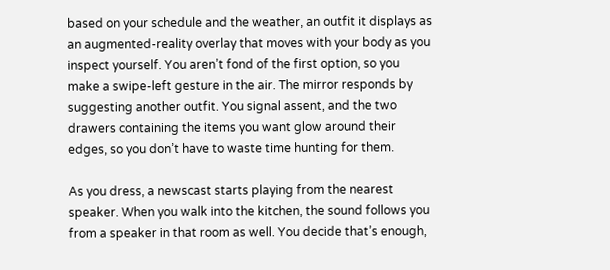based on your schedule and the weather, an outfit it displays as an augmented-reality overlay that moves with your body as you inspect yourself. You aren’t fond of the first option, so you make a swipe-left gesture in the air. The mirror responds by suggesting another outfit. You signal assent, and the two drawers containing the items you want glow around their edges, so you don’t have to waste time hunting for them.

As you dress, a newscast starts playing from the nearest speaker. When you walk into the kitchen, the sound follows you from a speaker in that room as well. You decide that’s enough,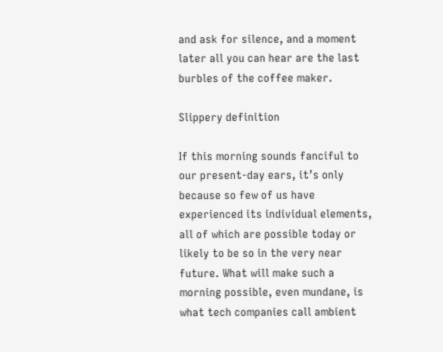and ask for silence, and a moment later all you can hear are the last burbles of the coffee maker.

Slippery definition

If this morning sounds fanciful to our present-day ears, it’s only because so few of us have experienced its individual elements, all of which are possible today or likely to be so in the very near future. What will make such a morning possible, even mundane, is what tech companies call ambient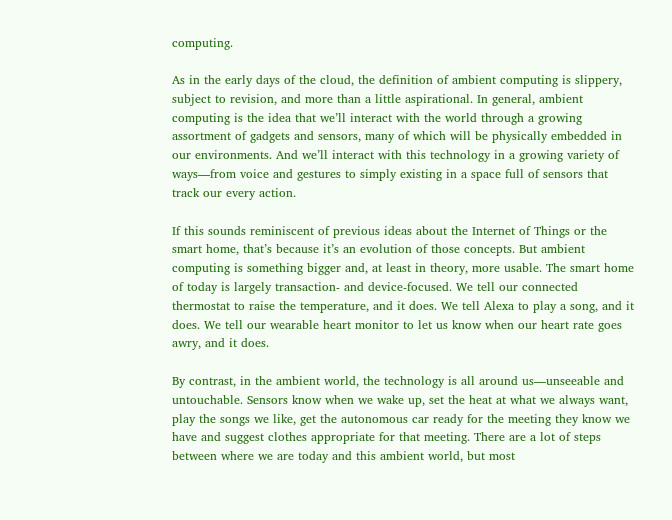computing.

As in the early days of the cloud, the definition of ambient computing is slippery, subject to revision, and more than a little aspirational. In general, ambient computing is the idea that we’ll interact with the world through a growing assortment of gadgets and sensors, many of which will be physically embedded in our environments. And we’ll interact with this technology in a growing variety of ways—from voice and gestures to simply existing in a space full of sensors that track our every action.

If this sounds reminiscent of previous ideas about the Internet of Things or the smart home, that’s because it’s an evolution of those concepts. But ambient computing is something bigger and, at least in theory, more usable. The smart home of today is largely transaction- and device-focused. We tell our connected thermostat to raise the temperature, and it does. We tell Alexa to play a song, and it does. We tell our wearable heart monitor to let us know when our heart rate goes awry, and it does.

By contrast, in the ambient world, the technology is all around us—unseeable and untouchable. Sensors know when we wake up, set the heat at what we always want, play the songs we like, get the autonomous car ready for the meeting they know we have and suggest clothes appropriate for that meeting. There are a lot of steps between where we are today and this ambient world, but most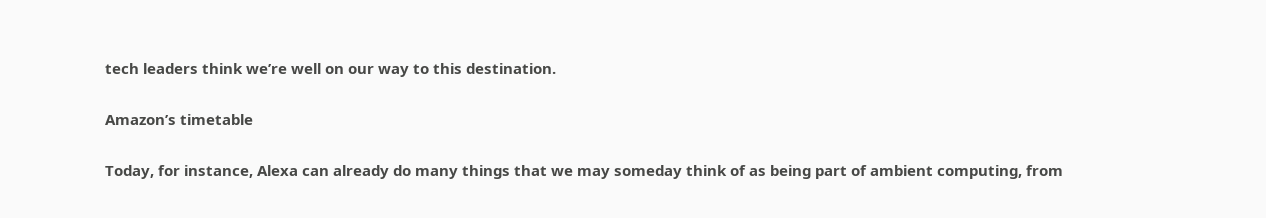tech leaders think we’re well on our way to this destination.

Amazon’s timetable

Today, for instance, Alexa can already do many things that we may someday think of as being part of ambient computing, from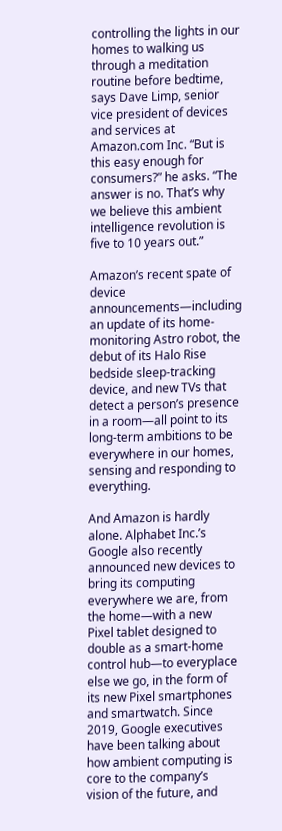controlling the lights in our homes to walking us through a meditation routine before bedtime, says Dave Limp, senior vice president of devices and services at Amazon.com Inc. “But is this easy enough for consumers?” he asks. “The answer is no. That’s why we believe this ambient intelligence revolution is five to 10 years out.”

Amazon’s recent spate of device announcements—including an update of its home-monitoring Astro robot, the debut of its Halo Rise bedside sleep-tracking device, and new TVs that detect a person’s presence in a room—all point to its long-term ambitions to be everywhere in our homes, sensing and responding to everything.

And Amazon is hardly alone. Alphabet Inc.’s Google also recently announced new devices to bring its computing everywhere we are, from the home—with a new Pixel tablet designed to double as a smart-home control hub—to everyplace else we go, in the form of its new Pixel smartphones and smartwatch. Since 2019, Google executives have been talking about how ambient computing is core to the company’s vision of the future, and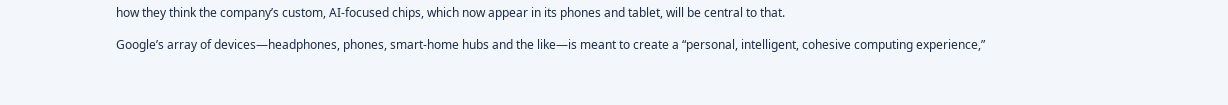how they think the company’s custom, AI-focused chips, which now appear in its phones and tablet, will be central to that.

Google’s array of devices—headphones, phones, smart-home hubs and the like—is meant to create a “personal, intelligent, cohesive computing experience,”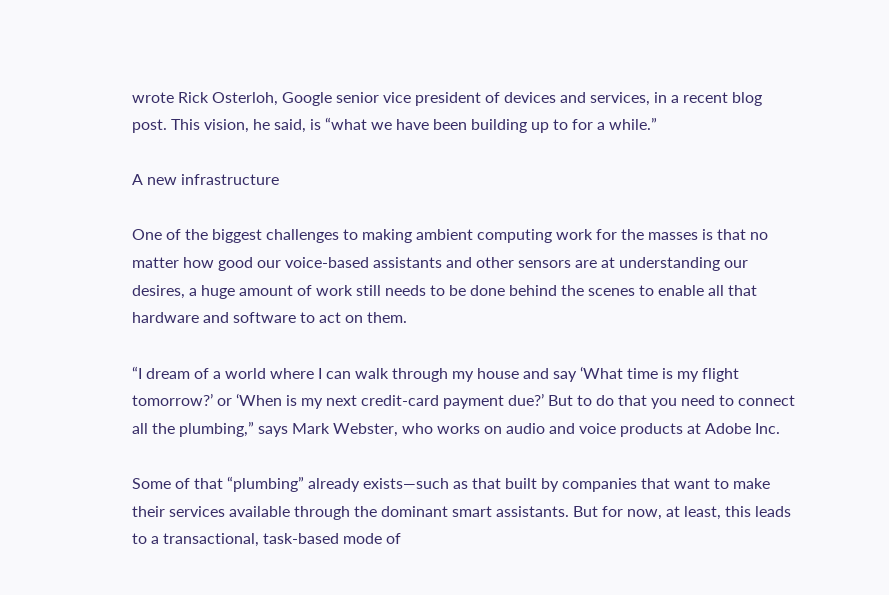wrote Rick Osterloh, Google senior vice president of devices and services, in a recent blog post. This vision, he said, is “what we have been building up to for a while.”

A new infrastructure

One of the biggest challenges to making ambient computing work for the masses is that no matter how good our voice-based assistants and other sensors are at understanding our desires, a huge amount of work still needs to be done behind the scenes to enable all that hardware and software to act on them.

“I dream of a world where I can walk through my house and say ‘What time is my flight tomorrow?’ or ‘When is my next credit-card payment due?’ But to do that you need to connect all the plumbing,” says Mark Webster, who works on audio and voice products at Adobe Inc.

Some of that “plumbing” already exists—such as that built by companies that want to make their services available through the dominant smart assistants. But for now, at least, this leads to a transactional, task-based mode of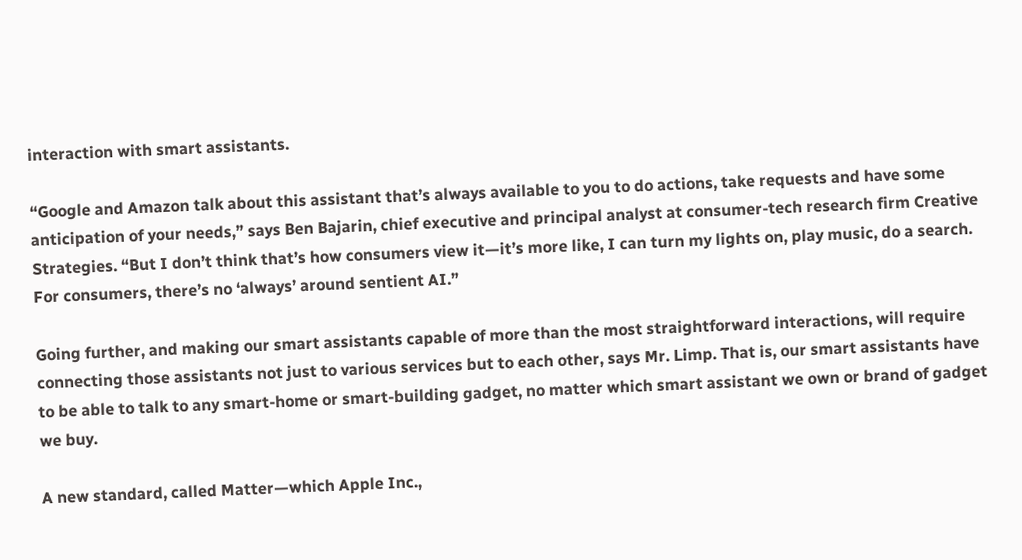interaction with smart assistants.

“Google and Amazon talk about this assistant that’s always available to you to do actions, take requests and have some anticipation of your needs,” says Ben Bajarin, chief executive and principal analyst at consumer-tech research firm Creative Strategies. “But I don’t think that’s how consumers view it—it’s more like, I can turn my lights on, play music, do a search. For consumers, there’s no ‘always’ around sentient AI.”

Going further, and making our smart assistants capable of more than the most straightforward interactions, will require connecting those assistants not just to various services but to each other, says Mr. Limp. That is, our smart assistants have to be able to talk to any smart-home or smart-building gadget, no matter which smart assistant we own or brand of gadget we buy.

A new standard, called Matter—which Apple Inc.,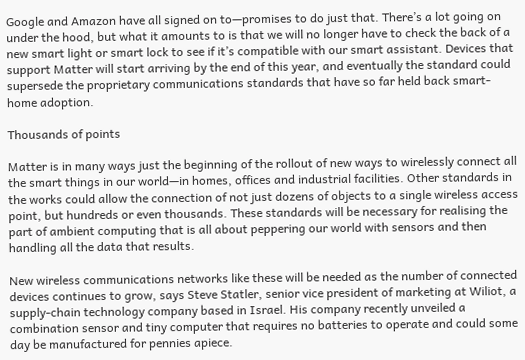Google and Amazon have all signed on to—promises to do just that. There’s a lot going on under the hood, but what it amounts to is that we will no longer have to check the back of a new smart light or smart lock to see if it’s compatible with our smart assistant. Devices that support Matter will start arriving by the end of this year, and eventually the standard could supersede the proprietary communications standards that have so far held back smart-home adoption.

Thousands of points

Matter is in many ways just the beginning of the rollout of new ways to wirelessly connect all the smart things in our world—in homes, offices and industrial facilities. Other standards in the works could allow the connection of not just dozens of objects to a single wireless access point, but hundreds or even thousands. These standards will be necessary for realising the part of ambient computing that is all about peppering our world with sensors and then handling all the data that results.

New wireless communications networks like these will be needed as the number of connected devices continues to grow, says Steve Statler, senior vice president of marketing at Wiliot, a supply-chain technology company based in Israel. His company recently unveiled a combination sensor and tiny computer that requires no batteries to operate and could some day be manufactured for pennies apiece.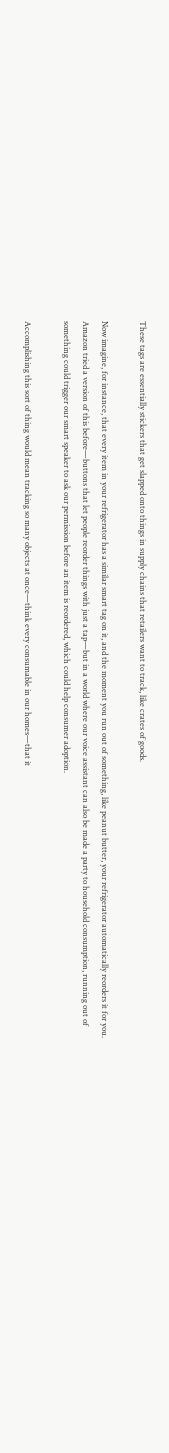These tags are essentially stickers that get slapped onto things in supply chains that retailers want to track, like crates of goods.

Now imagine, for instance, that every item in your refrigerator has a similar smart tag on it, and the moment you run out of something, like peanut butter, your refrigerator automatically reorders it for you. Amazon tried a version of this before—buttons that let people reorder things with just a tap—but in a world where our voice assistant can also be made a party to household consumption, running out of something could trigger our smart speaker to ask our permission before an item is reordered, which could help consumer adoption.

Accomplishing this sort of thing would mean tracking so many objects at once—think every consumable in our homes—that it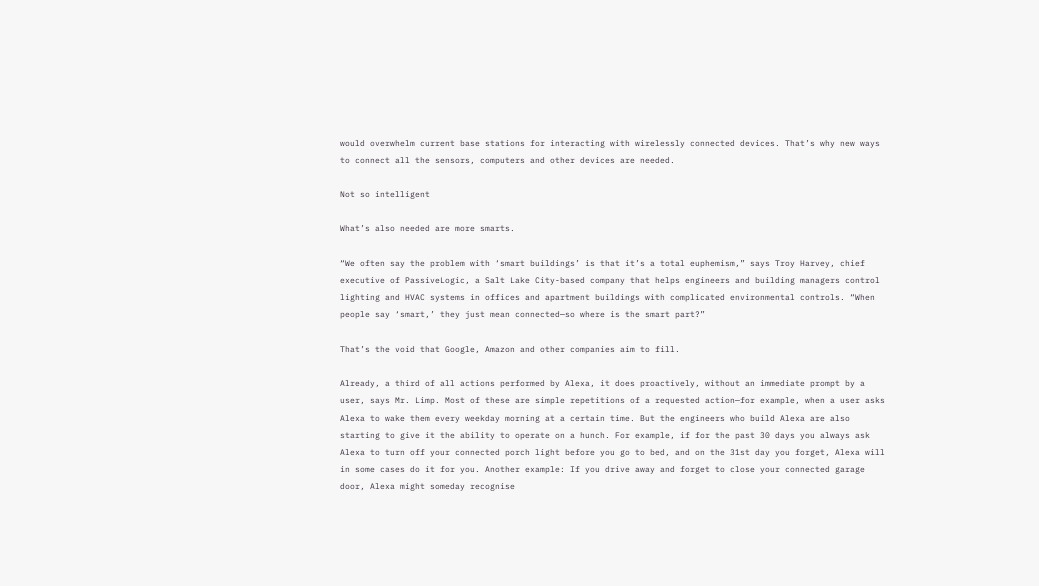would overwhelm current base stations for interacting with wirelessly connected devices. That’s why new ways to connect all the sensors, computers and other devices are needed.

Not so intelligent

What’s also needed are more smarts.

“We often say the problem with ‘smart buildings’ is that it’s a total euphemism,” says Troy Harvey, chief executive of PassiveLogic, a Salt Lake City-based company that helps engineers and building managers control lighting and HVAC systems in offices and apartment buildings with complicated environmental controls. “When people say ‘smart,’ they just mean connected—so where is the smart part?”

That’s the void that Google, Amazon and other companies aim to fill.

Already, a third of all actions performed by Alexa, it does proactively, without an immediate prompt by a user, says Mr. Limp. Most of these are simple repetitions of a requested action—for example, when a user asks Alexa to wake them every weekday morning at a certain time. But the engineers who build Alexa are also starting to give it the ability to operate on a hunch. For example, if for the past 30 days you always ask Alexa to turn off your connected porch light before you go to bed, and on the 31st day you forget, Alexa will in some cases do it for you. Another example: If you drive away and forget to close your connected garage door, Alexa might someday recognise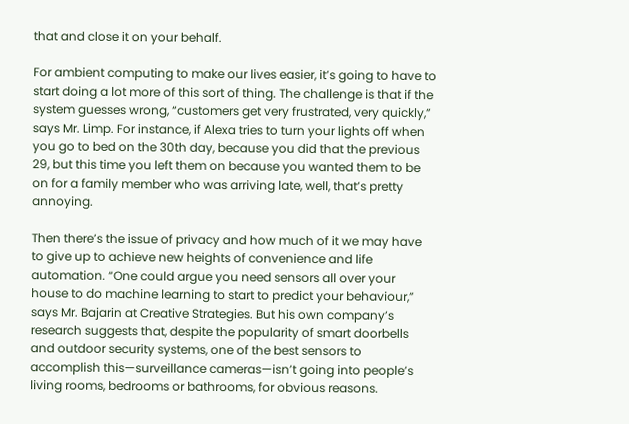that and close it on your behalf.

For ambient computing to make our lives easier, it’s going to have to start doing a lot more of this sort of thing. The challenge is that if the system guesses wrong, “customers get very frustrated, very quickly,” says Mr. Limp. For instance, if Alexa tries to turn your lights off when you go to bed on the 30th day, because you did that the previous 29, but this time you left them on because you wanted them to be on for a family member who was arriving late, well, that’s pretty annoying.

Then there’s the issue of privacy and how much of it we may have to give up to achieve new heights of convenience and life automation. “One could argue you need sensors all over your house to do machine learning to start to predict your behaviour,” says Mr. Bajarin at Creative Strategies. But his own company’s research suggests that, despite the popularity of smart doorbells and outdoor security systems, one of the best sensors to accomplish this—surveillance cameras—isn’t going into people’s living rooms, bedrooms or bathrooms, for obvious reasons.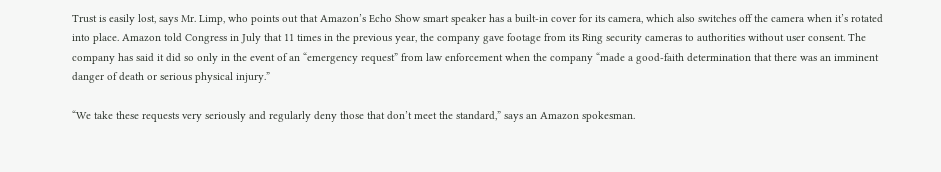Trust is easily lost, says Mr. Limp, who points out that Amazon’s Echo Show smart speaker has a built-in cover for its camera, which also switches off the camera when it’s rotated into place. Amazon told Congress in July that 11 times in the previous year, the company gave footage from its Ring security cameras to authorities without user consent. The company has said it did so only in the event of an “emergency request” from law enforcement when the company “made a good-faith determination that there was an imminent danger of death or serious physical injury.”

“We take these requests very seriously and regularly deny those that don’t meet the standard,” says an Amazon spokesman.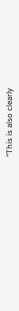“This is also clearly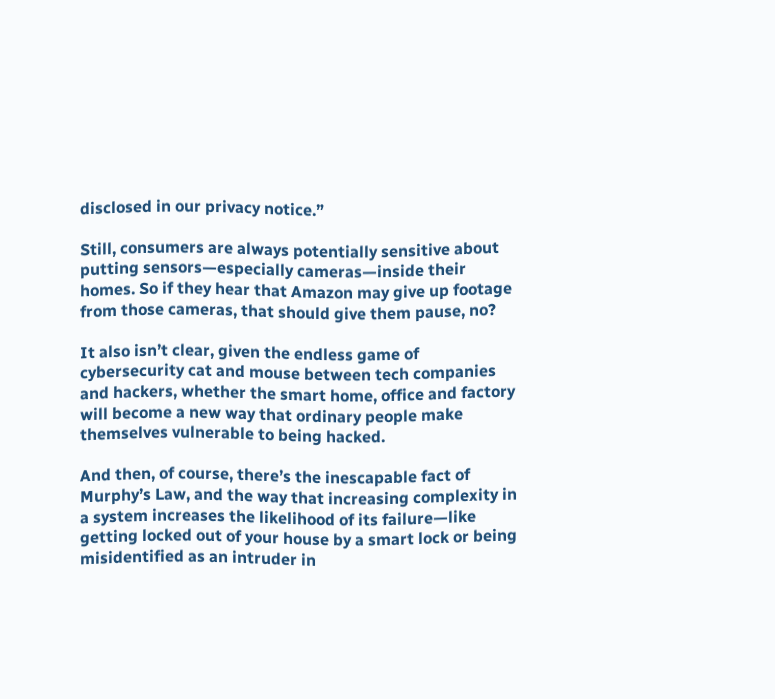disclosed in our privacy notice.”

Still, consumers are always potentially sensitive about putting sensors—especially cameras—inside their homes. So if they hear that Amazon may give up footage from those cameras, that should give them pause, no?

It also isn’t clear, given the endless game of cybersecurity cat and mouse between tech companies and hackers, whether the smart home, office and factory will become a new way that ordinary people make themselves vulnerable to being hacked.

And then, of course, there’s the inescapable fact of Murphy’s Law, and the way that increasing complexity in a system increases the likelihood of its failure—like getting locked out of your house by a smart lock or being misidentified as an intruder in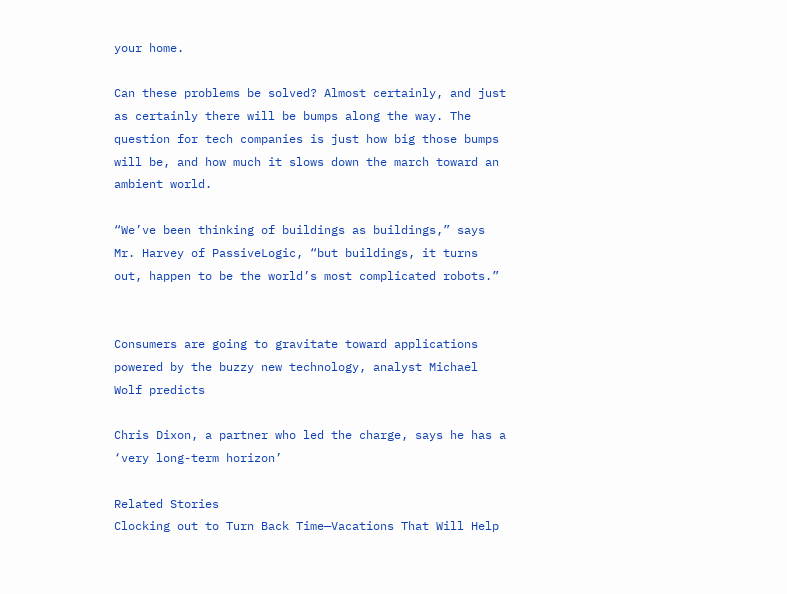your home.

Can these problems be solved? Almost certainly, and just as certainly there will be bumps along the way. The question for tech companies is just how big those bumps will be, and how much it slows down the march toward an ambient world.

“We’ve been thinking of buildings as buildings,” says Mr. Harvey of PassiveLogic, “but buildings, it turns out, happen to be the world’s most complicated robots.”


Consumers are going to gravitate toward applications powered by the buzzy new technology, analyst Michael Wolf predicts

Chris Dixon, a partner who led the charge, says he has a ‘very long-term horizon’

Related Stories
Clocking out to Turn Back Time—Vacations That Will Help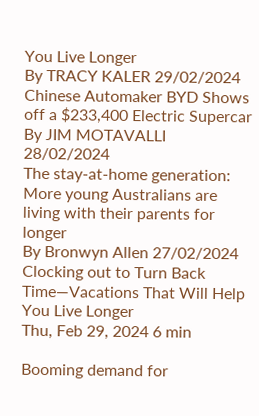You Live Longer
By TRACY KALER 29/02/2024
Chinese Automaker BYD Shows off a $233,400 Electric Supercar
By JIM MOTAVALLI 28/02/2024
The stay-at-home generation: More young Australians are living with their parents for longer
By Bronwyn Allen 27/02/2024
Clocking out to Turn Back Time—Vacations That Will Help You Live Longer
Thu, Feb 29, 2024 6 min

Booming demand for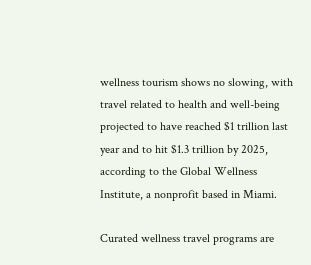wellness tourism shows no slowing, with travel related to health and well-being projected to have reached $1 trillion last year and to hit $1.3 trillion by 2025, according to the Global Wellness Institute, a nonprofit based in Miami.

Curated wellness travel programs are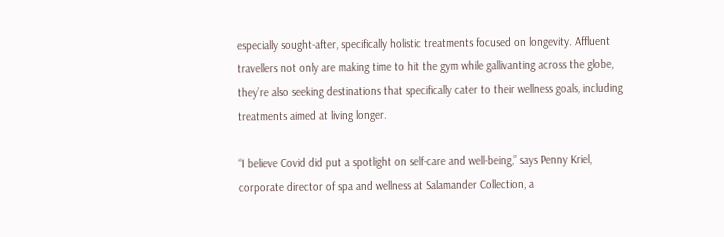especially sought-after, specifically holistic treatments focused on longevity. Affluent travellers not only are making time to hit the gym while gallivanting across the globe, they’re also seeking destinations that specifically cater to their wellness goals, including treatments aimed at living longer.

“I believe Covid did put a spotlight on self-care and well-being,” says Penny Kriel, corporate director of spa and wellness at Salamander Collection, a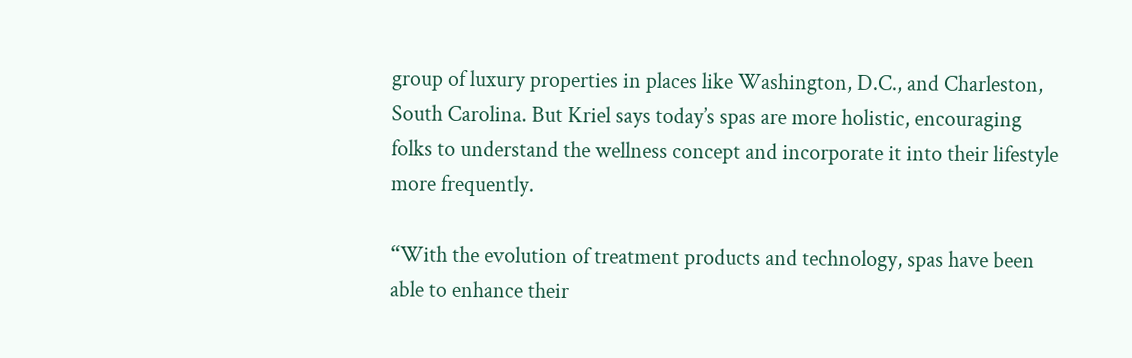group of luxury properties in places like Washington, D.C., and Charleston, South Carolina. But Kriel says today’s spas are more holistic, encouraging folks to understand the wellness concept and incorporate it into their lifestyle more frequently.

“With the evolution of treatment products and technology, spas have been able to enhance their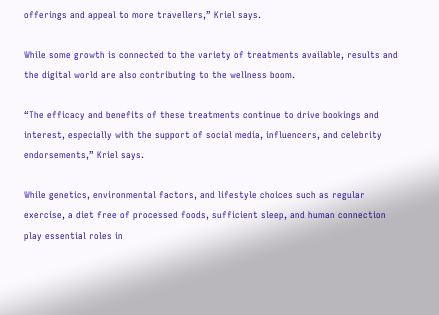offerings and appeal to more travellers,” Kriel says.

While some growth is connected to the variety of treatments available, results and the digital world are also contributing to the wellness boom.

“The efficacy and benefits of these treatments continue to drive bookings and interest, especially with the support of social media, influencers, and celebrity endorsements,” Kriel says.

While genetics, environmental factors, and lifestyle choices such as regular exercise, a diet free of processed foods, sufficient sleep, and human connection play essential roles in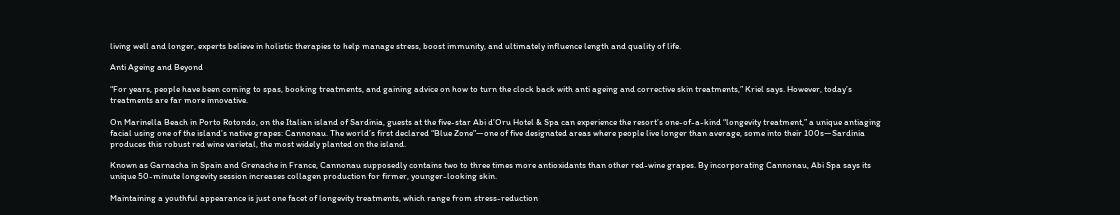living well and longer, experts believe in holistic therapies to help manage stress, boost immunity, and ultimately influence length and quality of life.

Anti Ageing and Beyond

“For years, people have been coming to spas, booking treatments, and gaining advice on how to turn the clock back with anti ageing and corrective skin treatments,” Kriel says. However, today’s treatments are far more innovative.

On Marinella Beach in Porto Rotondo, on the Italian island of Sardinia, guests at the five-star Abi d’Oru Hotel & Spa can experience the resort’s one-of-a-kind “longevity treatment,” a unique antiaging facial using one of the island’s native grapes: Cannonau. The world’s first declared “Blue Zone”—one of five designated areas where people live longer than average, some into their 100s—Sardinia produces this robust red wine varietal, the most widely planted on the island.

Known as Garnacha in Spain and Grenache in France, Cannonau supposedly contains two to three times more antioxidants than other red-wine grapes. By incorporating Cannonau, Abi Spa says its unique 50-minute longevity session increases collagen production for firmer, younger-looking skin.

Maintaining a youthful appearance is just one facet of longevity treatments, which range from stress-reduction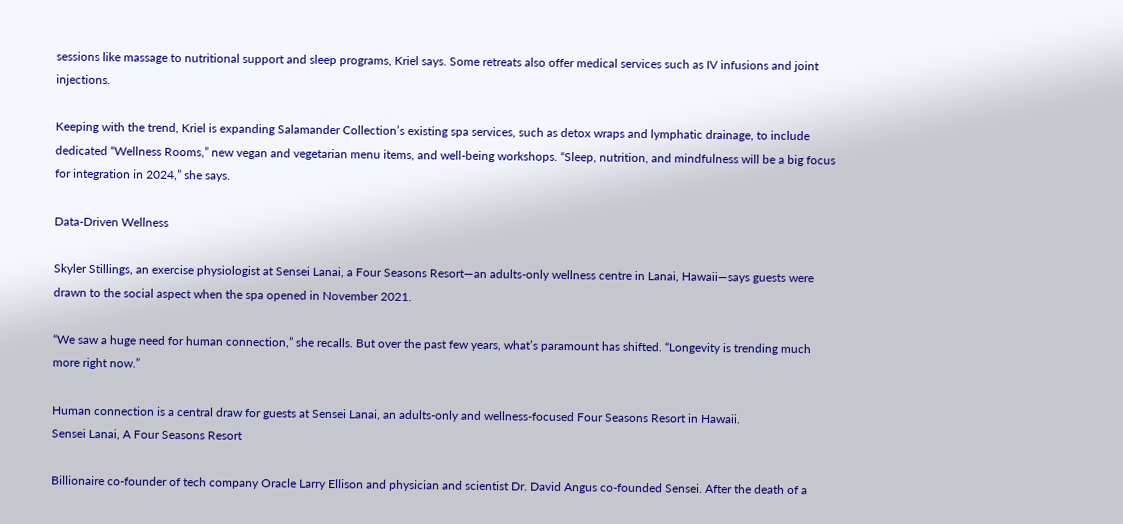sessions like massage to nutritional support and sleep programs, Kriel says. Some retreats also offer medical services such as IV infusions and joint injections.

Keeping with the trend, Kriel is expanding Salamander Collection’s existing spa services, such as detox wraps and lymphatic drainage, to include dedicated “Wellness Rooms,” new vegan and vegetarian menu items, and well-being workshops. “Sleep, nutrition, and mindfulness will be a big focus for integration in 2024,” she says.

Data-Driven Wellness

Skyler Stillings, an exercise physiologist at Sensei Lanai, a Four Seasons Resort—an adults-only wellness centre in Lanai, Hawaii—says guests were drawn to the social aspect when the spa opened in November 2021.

“We saw a huge need for human connection,” she recalls. But over the past few years, what’s paramount has shifted. “Longevity is trending much more right now.”

Human connection is a central draw for guests at Sensei Lanai, an adults-only and wellness-focused Four Seasons Resort in Hawaii.
Sensei Lanai, A Four Seasons Resort

Billionaire co-founder of tech company Oracle Larry Ellison and physician and scientist Dr. David Angus co-founded Sensei. After the death of a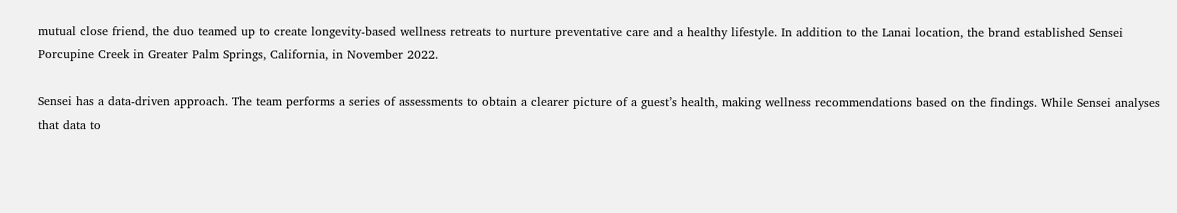mutual close friend, the duo teamed up to create longevity-based wellness retreats to nurture preventative care and a healthy lifestyle. In addition to the Lanai location, the brand established Sensei Porcupine Creek in Greater Palm Springs, California, in November 2022.

Sensei has a data-driven approach. The team performs a series of assessments to obtain a clearer picture of a guest’s health, making wellness recommendations based on the findings. While Sensei analyses that data to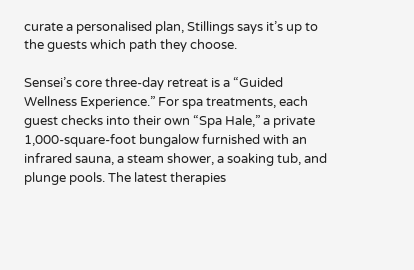curate a personalised plan, Stillings says it’s up to the guests which path they choose.

Sensei’s core three-day retreat is a “Guided Wellness Experience.” For spa treatments, each guest checks into their own “Spa Hale,” a private 1,000-square-foot bungalow furnished with an infrared sauna, a steam shower, a soaking tub, and plunge pools. The latest therapies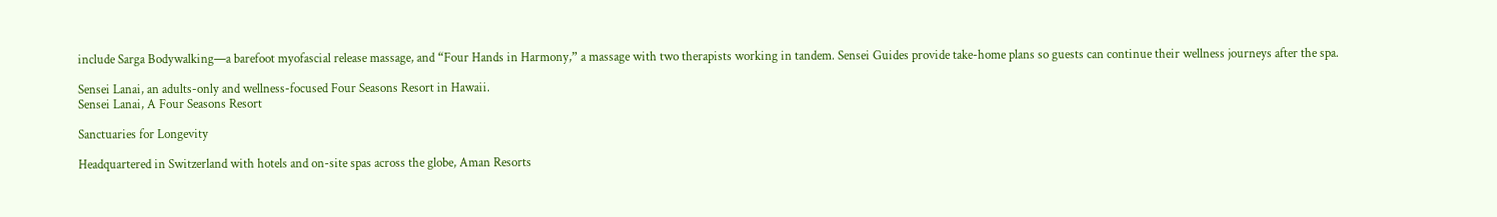include Sarga Bodywalking—a barefoot myofascial release massage, and “Four Hands in Harmony,” a massage with two therapists working in tandem. Sensei Guides provide take-home plans so guests can continue their wellness journeys after the spa.

Sensei Lanai, an adults-only and wellness-focused Four Seasons Resort in Hawaii.
Sensei Lanai, A Four Seasons Resort

Sanctuaries for Longevity

Headquartered in Switzerland with hotels and on-site spas across the globe, Aman Resorts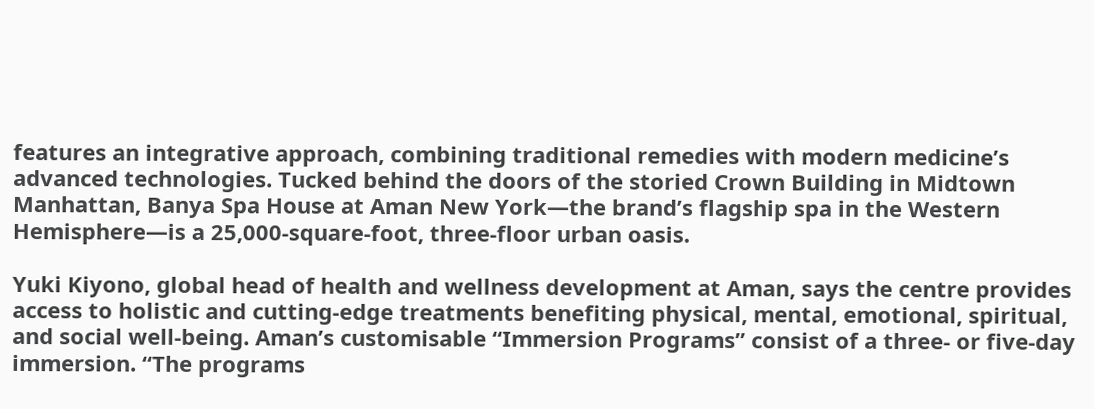features an integrative approach, combining traditional remedies with modern medicine’s advanced technologies. Tucked behind the doors of the storied Crown Building in Midtown Manhattan, Banya Spa House at Aman New York—the brand’s flagship spa in the Western Hemisphere—is a 25,000-square-foot, three-floor urban oasis.

Yuki Kiyono, global head of health and wellness development at Aman, says the centre provides access to holistic and cutting-edge treatments benefiting physical, mental, emotional, spiritual, and social well-being. Aman’s customisable “Immersion Programs” consist of a three- or five-day immersion. “The programs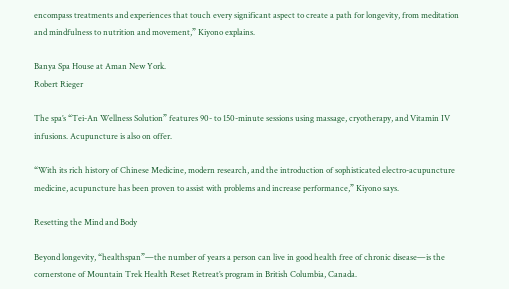encompass treatments and experiences that touch every significant aspect to create a path for longevity, from meditation and mindfulness to nutrition and movement,” Kiyono explains.

Banya Spa House at Aman New York.
Robert Rieger

The spa’s “Tei-An Wellness Solution” features 90- to 150-minute sessions using massage, cryotherapy, and Vitamin IV infusions. Acupuncture is also on offer.

“With its rich history of Chinese Medicine, modern research, and the introduction of sophisticated electro-acupuncture medicine, acupuncture has been proven to assist with problems and increase performance,” Kiyono says.

Resetting the Mind and Body

Beyond longevity, “healthspan”—the number of years a person can live in good health free of chronic disease—is the cornerstone of Mountain Trek Health Reset Retreat’s program in British Columbia, Canada.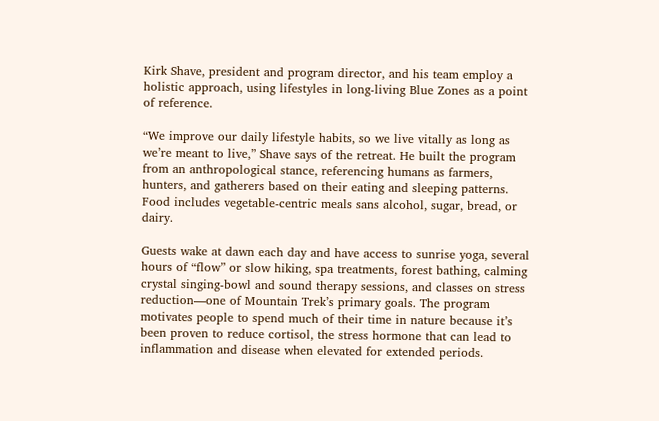Kirk Shave, president and program director, and his team employ a holistic approach, using lifestyles in long-living Blue Zones as a point of reference.

“We improve our daily lifestyle habits, so we live vitally as long as we’re meant to live,” Shave says of the retreat. He built the program from an anthropological stance, referencing humans as farmers, hunters, and gatherers based on their eating and sleeping patterns. Food includes vegetable-centric meals sans alcohol, sugar, bread, or dairy.

Guests wake at dawn each day and have access to sunrise yoga, several hours of “flow” or slow hiking, spa treatments, forest bathing, calming crystal singing-bowl and sound therapy sessions, and classes on stress reduction—one of Mountain Trek’s primary goals. The program motivates people to spend much of their time in nature because it’s been proven to reduce cortisol, the stress hormone that can lead to inflammation and disease when elevated for extended periods.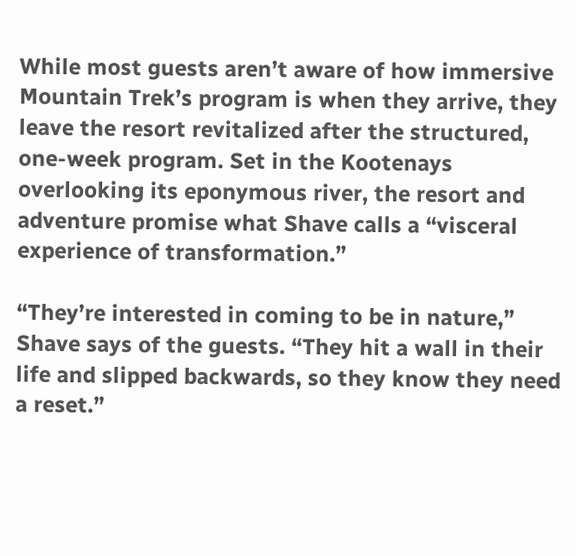While most guests aren’t aware of how immersive Mountain Trek’s program is when they arrive, they leave the resort revitalized after the structured, one-week program. Set in the Kootenays overlooking its eponymous river, the resort and adventure promise what Shave calls a “visceral experience of transformation.”

“They’re interested in coming to be in nature,” Shave says of the guests. “They hit a wall in their life and slipped backwards, so they know they need a reset.”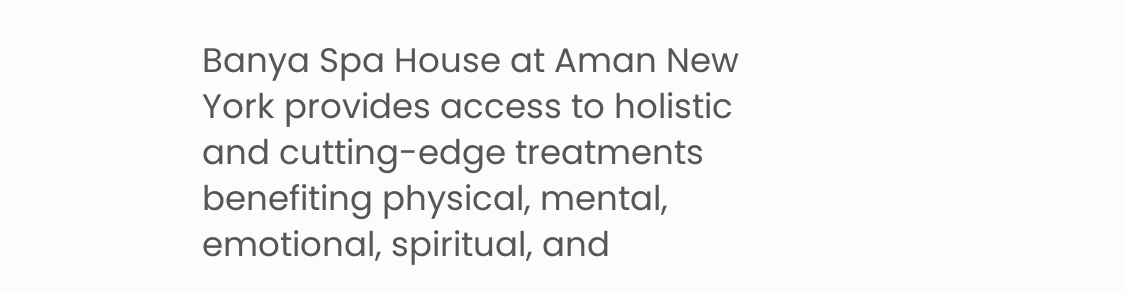Banya Spa House at Aman New York provides access to holistic and cutting-edge treatments benefiting physical, mental, emotional, spiritual, and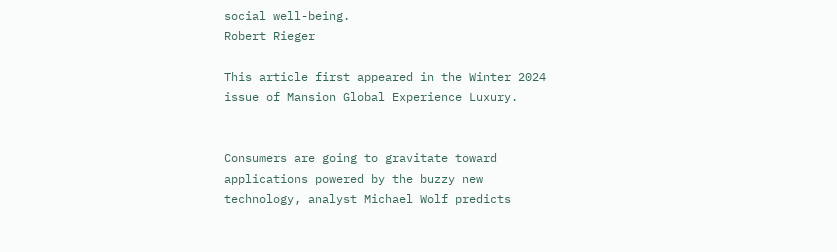social well-being.
Robert Rieger

This article first appeared in the Winter 2024 issue of Mansion Global Experience Luxury.


Consumers are going to gravitate toward applications powered by the buzzy new technology, analyst Michael Wolf predicts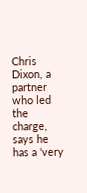Chris Dixon, a partner who led the charge, says he has a ‘very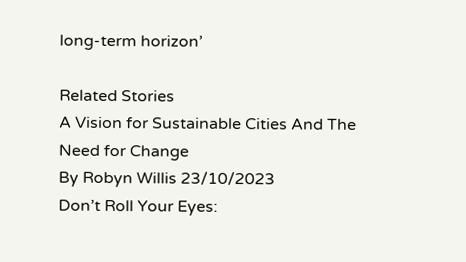long-term horizon’

Related Stories
A Vision for Sustainable Cities And The Need for Change
By Robyn Willis 23/10/2023
Don’t Roll Your Eyes: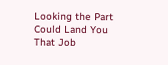Looking the Part Could Land You That Job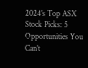2024’s Top ASX Stock Picks: 5 Opportunities You Can’t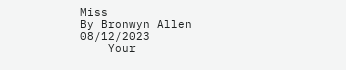Miss
By Bronwyn Allen 08/12/2023
    Your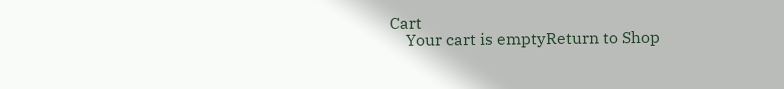Cart
    Your cart is emptyReturn to Shop